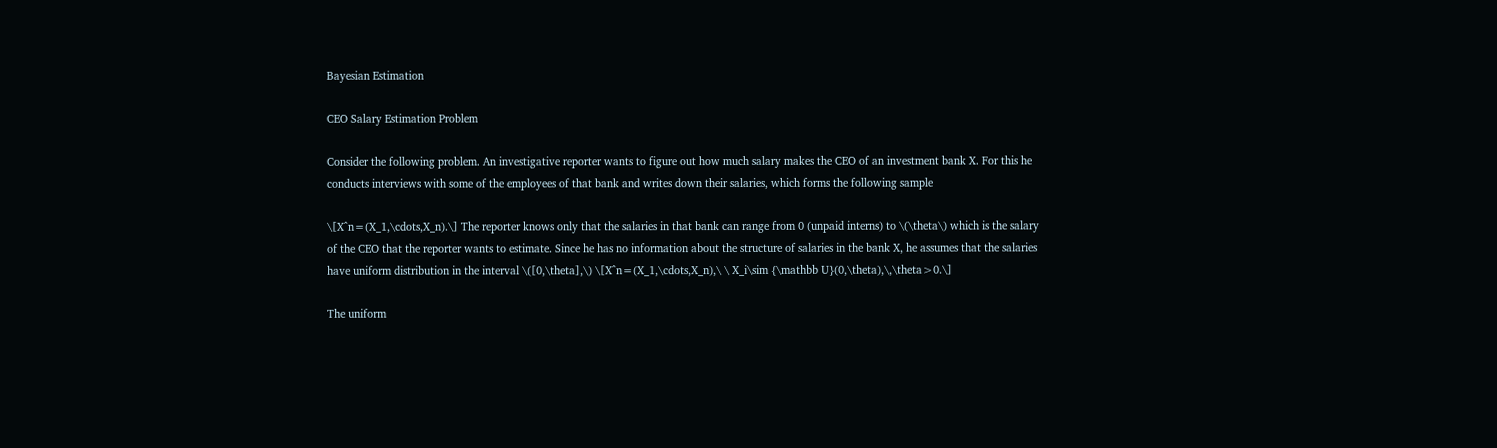Bayesian Estimation

CEO Salary Estimation Problem

Consider the following problem. An investigative reporter wants to figure out how much salary makes the CEO of an investment bank X. For this he conducts interviews with some of the employees of that bank and writes down their salaries, which forms the following sample

\[X^n=(X_1,\cdots,X_n).\] The reporter knows only that the salaries in that bank can range from 0 (unpaid interns) to \(\theta\) which is the salary of the CEO that the reporter wants to estimate. Since he has no information about the structure of salaries in the bank X, he assumes that the salaries have uniform distribution in the interval \([0,\theta],\) \[X^n=(X_1,\cdots,X_n),\ \ X_i\sim {\mathbb U}(0,\theta),\,\theta>0.\]

The uniform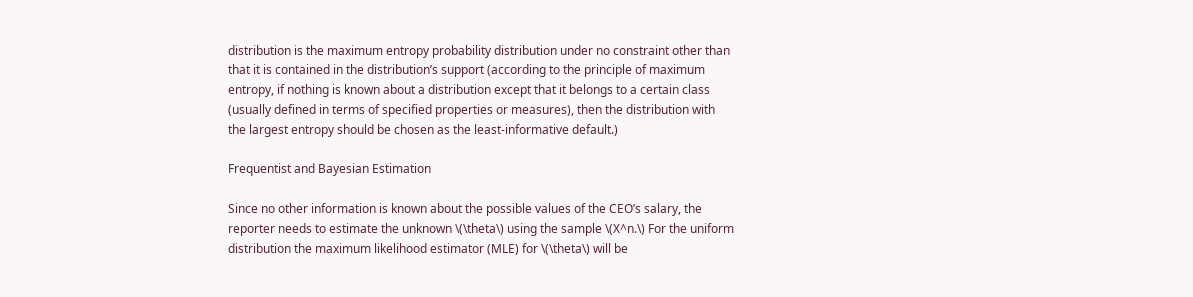distribution is the maximum entropy probability distribution under no constraint other than that it is contained in the distribution’s support (according to the principle of maximum entropy, if nothing is known about a distribution except that it belongs to a certain class (usually defined in terms of specified properties or measures), then the distribution with the largest entropy should be chosen as the least-informative default.)

Frequentist and Bayesian Estimation

Since no other information is known about the possible values of the CEO’s salary, the reporter needs to estimate the unknown \(\theta\) using the sample \(X^n.\) For the uniform distribution the maximum likelihood estimator (MLE) for \(\theta\) will be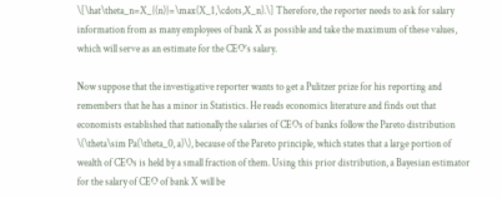\[\hat\theta_n=X_{(n)}=\max(X_1,\cdots,X_n).\] Therefore, the reporter needs to ask for salary information from as many employees of bank X as possible and take the maximum of these values, which will serve as an estimate for the CEO’s salary.

Now suppose that the investigative reporter wants to get a Pulitzer prize for his reporting and remembers that he has a minor in Statistics. He reads economics literature and finds out that economists established that nationally the salaries of CEOs of banks follow the Pareto distribution \(\theta\sim Pa(\theta_0, a)\), because of the Pareto principle, which states that a large portion of wealth of CEOs is held by a small fraction of them. Using this prior distribution, a Bayesian estimator for the salary of CEO of bank X will be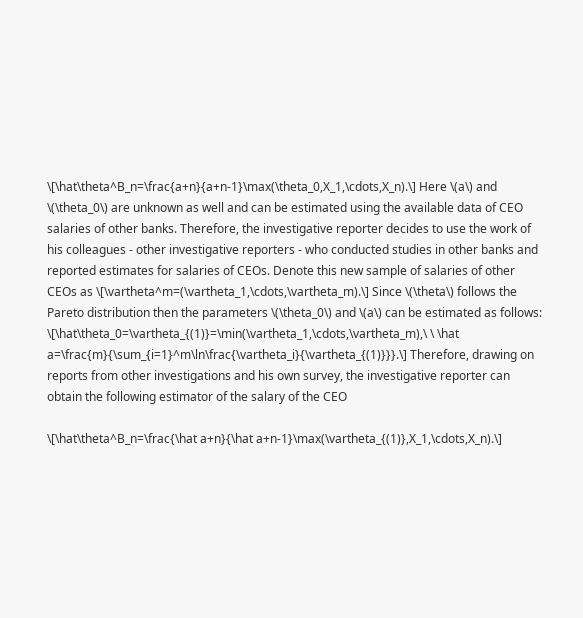\[\hat\theta^B_n=\frac{a+n}{a+n-1}\max(\theta_0,X_1,\cdots,X_n).\] Here \(a\) and \(\theta_0\) are unknown as well and can be estimated using the available data of CEO salaries of other banks. Therefore, the investigative reporter decides to use the work of his colleagues - other investigative reporters - who conducted studies in other banks and reported estimates for salaries of CEOs. Denote this new sample of salaries of other CEOs as \[\vartheta^m=(\vartheta_1,\cdots,\vartheta_m).\] Since \(\theta\) follows the Pareto distribution then the parameters \(\theta_0\) and \(a\) can be estimated as follows: \[\hat\theta_0=\vartheta_{(1)}=\min(\vartheta_1,\cdots,\vartheta_m),\ \ \hat a=\frac{m}{\sum_{i=1}^m\ln\frac{\vartheta_i}{\vartheta_{(1)}}}.\] Therefore, drawing on reports from other investigations and his own survey, the investigative reporter can obtain the following estimator of the salary of the CEO

\[\hat\theta^B_n=\frac{\hat a+n}{\hat a+n-1}\max(\vartheta_{(1)},X_1,\cdots,X_n).\]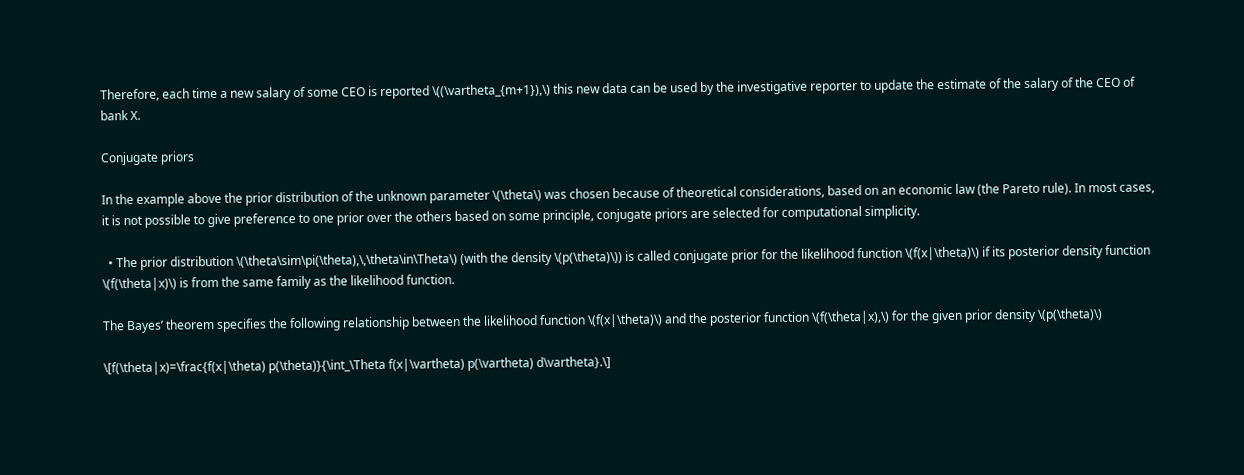Therefore, each time a new salary of some CEO is reported \((\vartheta_{m+1}),\) this new data can be used by the investigative reporter to update the estimate of the salary of the CEO of bank X.

Conjugate priors

In the example above the prior distribution of the unknown parameter \(\theta\) was chosen because of theoretical considerations, based on an economic law (the Pareto rule). In most cases, it is not possible to give preference to one prior over the others based on some principle, conjugate priors are selected for computational simplicity.

  • The prior distribution \(\theta\sim\pi(\theta),\,\theta\in\Theta\) (with the density \(p(\theta)\)) is called conjugate prior for the likelihood function \(f(x|\theta)\) if its posterior density function \(f(\theta|x)\) is from the same family as the likelihood function.

The Bayes’ theorem specifies the following relationship between the likelihood function \(f(x|\theta)\) and the posterior function \(f(\theta|x),\) for the given prior density \(p(\theta)\)

\[f(\theta|x)=\frac{f(x|\theta) p(\theta)}{\int_\Theta f(x|\vartheta) p(\vartheta) d\vartheta}.\]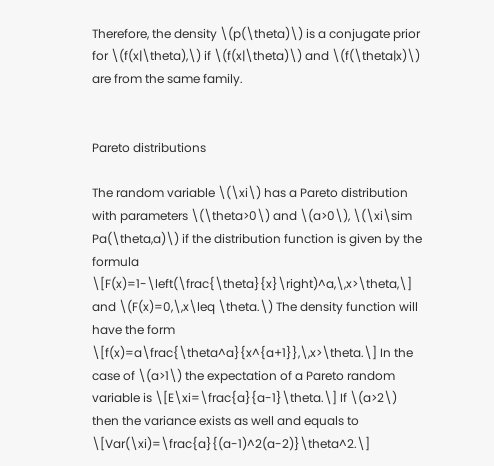Therefore, the density \(p(\theta)\) is a conjugate prior for \(f(x|\theta),\) if \(f(x|\theta)\) and \(f(\theta|x)\) are from the same family.


Pareto distributions

The random variable \(\xi\) has a Pareto distribution with parameters \(\theta>0\) and \(a>0\), \(\xi\sim Pa(\theta,a)\) if the distribution function is given by the formula \[F(x)=1-\left(\frac{\theta}{x}\right)^a,\,x>\theta,\] and \(F(x)=0,\,x\leq \theta.\) The density function will have the form \[f(x)=a\frac{\theta^a}{x^{a+1}},\,x>\theta.\] In the case of \(a>1\) the expectation of a Pareto random variable is \[E\xi=\frac{a}{a-1}\theta.\] If \(a>2\) then the variance exists as well and equals to \[Var(\xi)=\frac{a}{(a-1)^2(a-2)}\theta^2.\]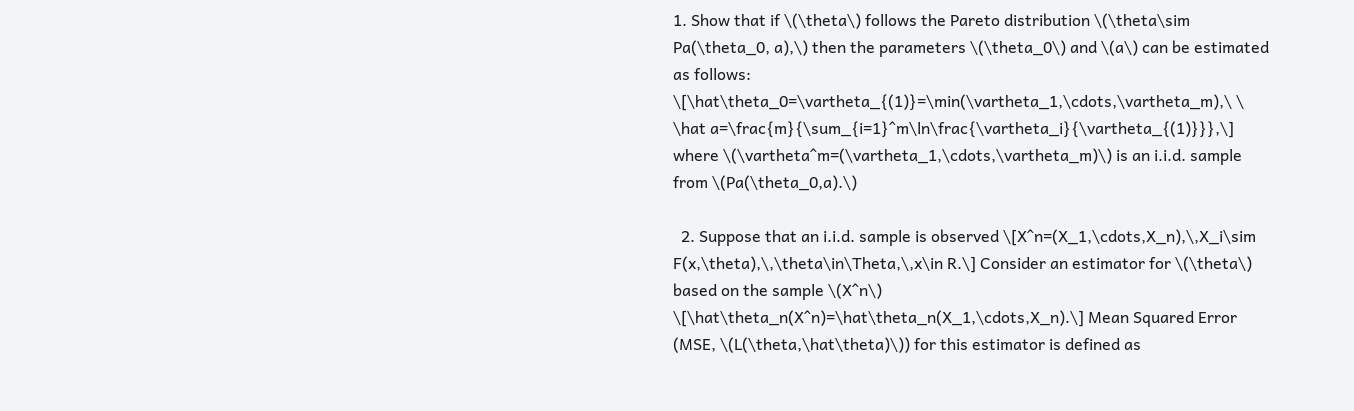1. Show that if \(\theta\) follows the Pareto distribution \(\theta\sim Pa(\theta_0, a),\) then the parameters \(\theta_0\) and \(a\) can be estimated as follows: \[\hat\theta_0=\vartheta_{(1)}=\min(\vartheta_1,\cdots,\vartheta_m),\ \ \hat a=\frac{m}{\sum_{i=1}^m\ln\frac{\vartheta_i}{\vartheta_{(1)}}},\] where \(\vartheta^m=(\vartheta_1,\cdots,\vartheta_m)\) is an i.i.d. sample from \(Pa(\theta_0,a).\)

  2. Suppose that an i.i.d. sample is observed \[X^n=(X_1,\cdots,X_n),\,X_i\sim F(x,\theta),\,\theta\in\Theta,\,x\in R.\] Consider an estimator for \(\theta\) based on the sample \(X^n\) \[\hat\theta_n(X^n)=\hat\theta_n(X_1,\cdots,X_n).\] Mean Squared Error (MSE, \(L(\theta,\hat\theta)\)) for this estimator is defined as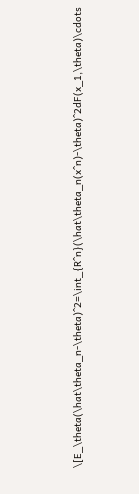\[E_\theta(\hat\theta_n-\theta)^2=\int_{R^n}(\hat\theta_n(x^n)-\theta)^2dF(x_1,\theta)\cdots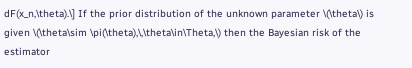dF(x_n,\theta).\] If the prior distribution of the unknown parameter \(\theta\) is given \(\theta\sim \pi(\theta),\,\theta\in\Theta,\) then the Bayesian risk of the estimator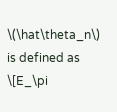\(\hat\theta_n\) is defined as \[E_\pi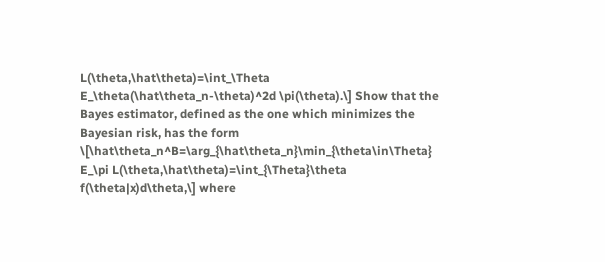L(\theta,\hat\theta)=\int_\Theta E_\theta(\hat\theta_n-\theta)^2d \pi(\theta).\] Show that the Bayes estimator, defined as the one which minimizes the Bayesian risk, has the form \[\hat\theta_n^B=\arg_{\hat\theta_n}\min_{\theta\in\Theta} E_\pi L(\theta,\hat\theta)=\int_{\Theta}\theta f(\theta|x)d\theta,\] where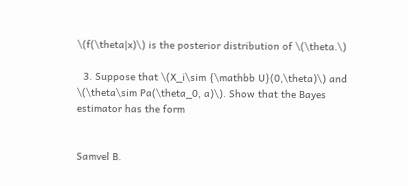\(f(\theta|x)\) is the posterior distribution of \(\theta.\)

  3. Suppose that \(X_i\sim {\mathbb U}(0,\theta)\) and \(\theta\sim Pa(\theta_0, a)\). Show that the Bayes estimator has the form


Samvel B.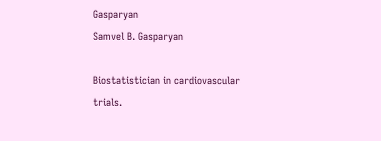Gasparyan
Samvel B. Gasparyan

Biostatistician in cardiovascular trials.